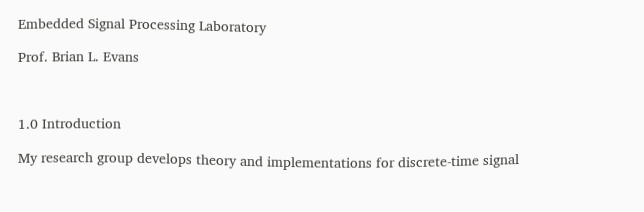Embedded Signal Processing Laboratory

Prof. Brian L. Evans



1.0 Introduction

My research group develops theory and implementations for discrete-time signal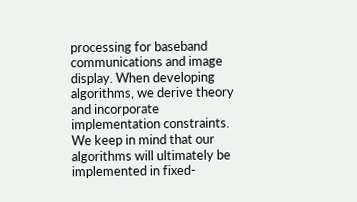processing for baseband communications and image display. When developing algorithms, we derive theory and incorporate implementation constraints. We keep in mind that our algorithms will ultimately be implemented in fixed-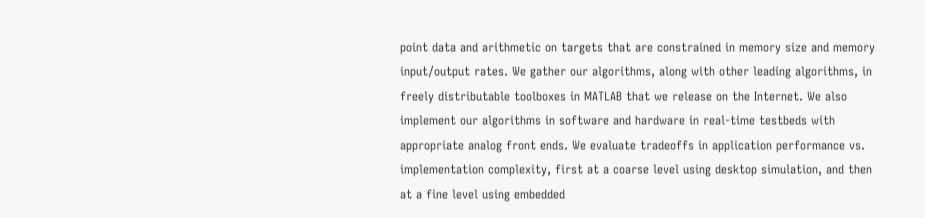point data and arithmetic on targets that are constrained in memory size and memory input/output rates. We gather our algorithms, along with other leading algorithms, in freely distributable toolboxes in MATLAB that we release on the Internet. We also implement our algorithms in software and hardware in real-time testbeds with appropriate analog front ends. We evaluate tradeoffs in application performance vs. implementation complexity, first at a coarse level using desktop simulation, and then at a fine level using embedded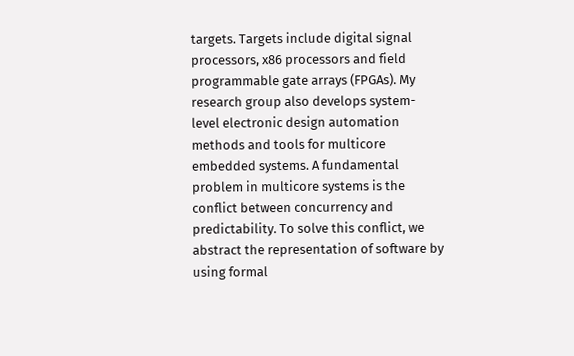targets. Targets include digital signal processors, x86 processors and field programmable gate arrays (FPGAs). My research group also develops system-level electronic design automation methods and tools for multicore embedded systems. A fundamental problem in multicore systems is the conflict between concurrency and predictability. To solve this conflict, we abstract the representation of software by using formal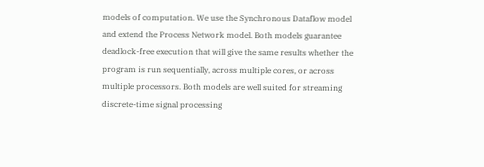models of computation. We use the Synchronous Dataflow model and extend the Process Network model. Both models guarantee deadlock-free execution that will give the same results whether the program is run sequentially, across multiple cores, or across multiple processors. Both models are well suited for streaming discrete-time signal processing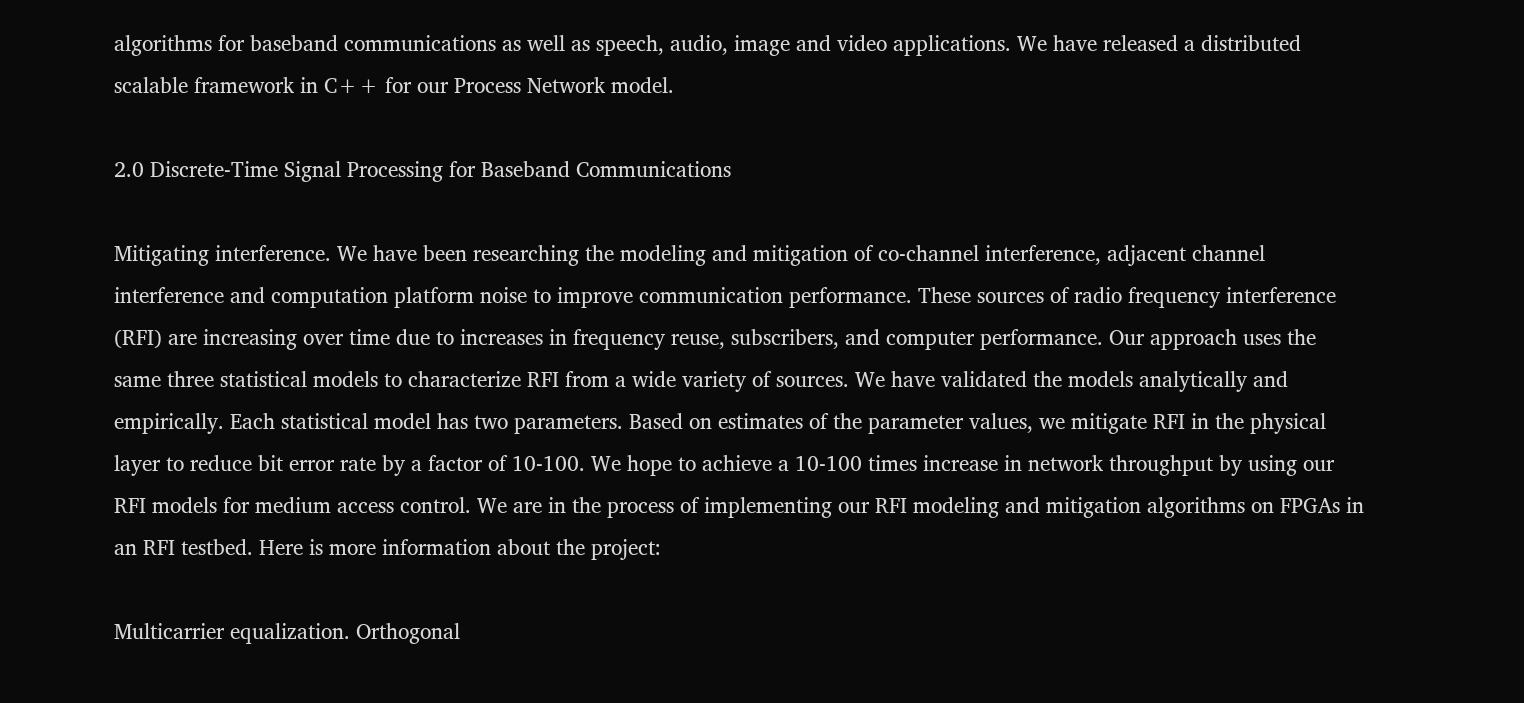algorithms for baseband communications as well as speech, audio, image and video applications. We have released a distributed scalable framework in C++ for our Process Network model.

2.0 Discrete-Time Signal Processing for Baseband Communications

Mitigating interference. We have been researching the modeling and mitigation of co-channel interference, adjacent channel interference and computation platform noise to improve communication performance. These sources of radio frequency interference (RFI) are increasing over time due to increases in frequency reuse, subscribers, and computer performance. Our approach uses the same three statistical models to characterize RFI from a wide variety of sources. We have validated the models analytically and empirically. Each statistical model has two parameters. Based on estimates of the parameter values, we mitigate RFI in the physical layer to reduce bit error rate by a factor of 10-100. We hope to achieve a 10-100 times increase in network throughput by using our RFI models for medium access control. We are in the process of implementing our RFI modeling and mitigation algorithms on FPGAs in an RFI testbed. Here is more information about the project:

Multicarrier equalization. Orthogonal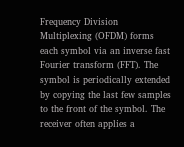Frequency Division Multiplexing (OFDM) forms each symbol via an inverse fast Fourier transform (FFT). The symbol is periodically extended by copying the last few samples to the front of the symbol. The receiver often applies a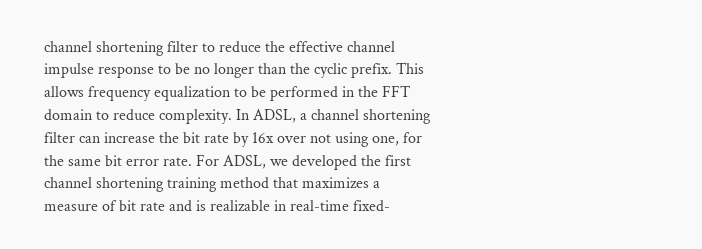channel shortening filter to reduce the effective channel impulse response to be no longer than the cyclic prefix. This allows frequency equalization to be performed in the FFT domain to reduce complexity. In ADSL, a channel shortening filter can increase the bit rate by 16x over not using one, for the same bit error rate. For ADSL, we developed the first channel shortening training method that maximizes a measure of bit rate and is realizable in real-time fixed-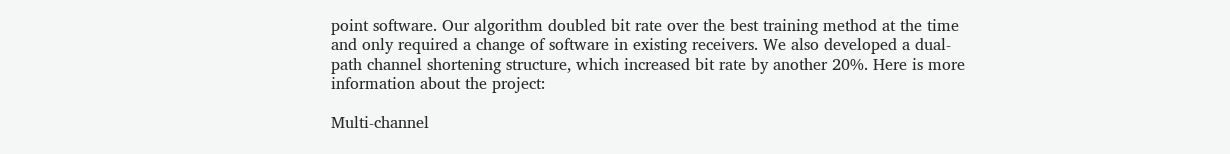point software. Our algorithm doubled bit rate over the best training method at the time and only required a change of software in existing receivers. We also developed a dual-path channel shortening structure, which increased bit rate by another 20%. Here is more information about the project:

Multi-channel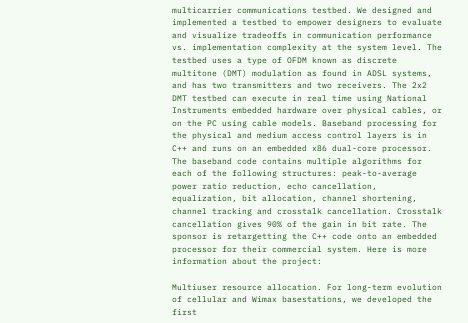multicarrier communications testbed. We designed and implemented a testbed to empower designers to evaluate and visualize tradeoffs in communication performance vs. implementation complexity at the system level. The testbed uses a type of OFDM known as discrete multitone (DMT) modulation as found in ADSL systems, and has two transmitters and two receivers. The 2x2 DMT testbed can execute in real time using National Instruments embedded hardware over physical cables, or on the PC using cable models. Baseband processing for the physical and medium access control layers is in C++ and runs on an embedded x86 dual-core processor. The baseband code contains multiple algorithms for each of the following structures: peak-to-average power ratio reduction, echo cancellation, equalization, bit allocation, channel shortening, channel tracking and crosstalk cancellation. Crosstalk cancellation gives 90% of the gain in bit rate. The sponsor is retargetting the C++ code onto an embedded processor for their commercial system. Here is more information about the project:

Multiuser resource allocation. For long-term evolution of cellular and Wimax basestations, we developed the first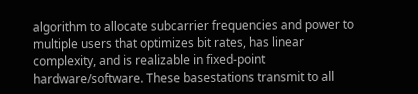algorithm to allocate subcarrier frequencies and power to multiple users that optimizes bit rates, has linear complexity, and is realizable in fixed-point hardware/software. These basestations transmit to all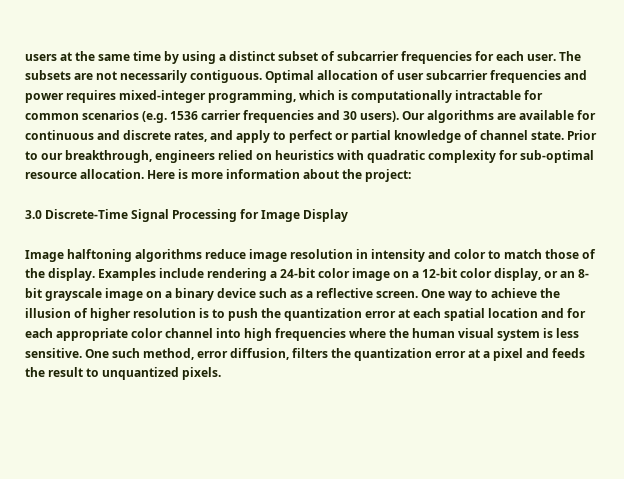users at the same time by using a distinct subset of subcarrier frequencies for each user. The subsets are not necessarily contiguous. Optimal allocation of user subcarrier frequencies and power requires mixed-integer programming, which is computationally intractable for common scenarios (e.g. 1536 carrier frequencies and 30 users). Our algorithms are available for continuous and discrete rates, and apply to perfect or partial knowledge of channel state. Prior to our breakthrough, engineers relied on heuristics with quadratic complexity for sub-optimal resource allocation. Here is more information about the project:

3.0 Discrete-Time Signal Processing for Image Display

Image halftoning algorithms reduce image resolution in intensity and color to match those of the display. Examples include rendering a 24-bit color image on a 12-bit color display, or an 8-bit grayscale image on a binary device such as a reflective screen. One way to achieve the illusion of higher resolution is to push the quantization error at each spatial location and for each appropriate color channel into high frequencies where the human visual system is less sensitive. One such method, error diffusion, filters the quantization error at a pixel and feeds the result to unquantized pixels.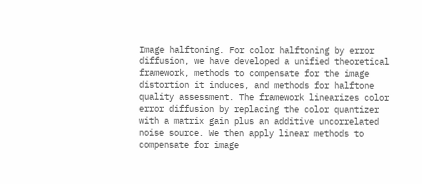Image halftoning. For color halftoning by error diffusion, we have developed a unified theoretical framework, methods to compensate for the image distortion it induces, and methods for halftone quality assessment. The framework linearizes color error diffusion by replacing the color quantizer with a matrix gain plus an additive uncorrelated noise source. We then apply linear methods to compensate for image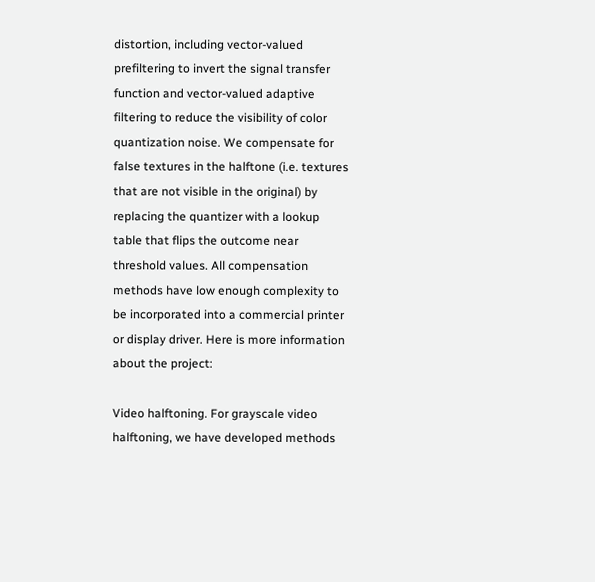distortion, including vector-valued prefiltering to invert the signal transfer function and vector-valued adaptive filtering to reduce the visibility of color quantization noise. We compensate for false textures in the halftone (i.e. textures that are not visible in the original) by replacing the quantizer with a lookup table that flips the outcome near threshold values. All compensation methods have low enough complexity to be incorporated into a commercial printer or display driver. Here is more information about the project:

Video halftoning. For grayscale video halftoning, we have developed methods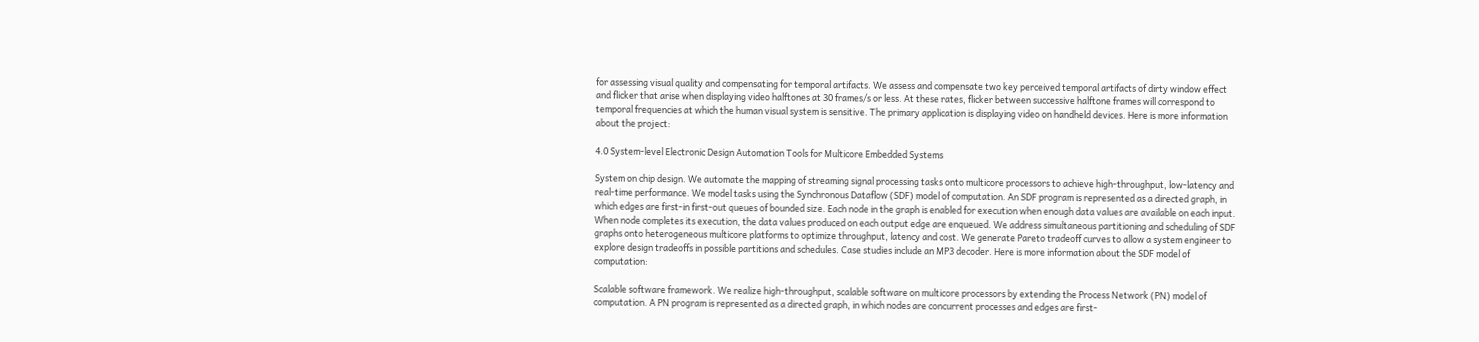for assessing visual quality and compensating for temporal artifacts. We assess and compensate two key perceived temporal artifacts of dirty window effect and flicker that arise when displaying video halftones at 30 frames/s or less. At these rates, flicker between successive halftone frames will correspond to temporal frequencies at which the human visual system is sensitive. The primary application is displaying video on handheld devices. Here is more information about the project:

4.0 System-level Electronic Design Automation Tools for Multicore Embedded Systems

System on chip design. We automate the mapping of streaming signal processing tasks onto multicore processors to achieve high-throughput, low-latency and real-time performance. We model tasks using the Synchronous Dataflow (SDF) model of computation. An SDF program is represented as a directed graph, in which edges are first-in first-out queues of bounded size. Each node in the graph is enabled for execution when enough data values are available on each input. When node completes its execution, the data values produced on each output edge are enqueued. We address simultaneous partitioning and scheduling of SDF graphs onto heterogeneous multicore platforms to optimize throughput, latency and cost. We generate Pareto tradeoff curves to allow a system engineer to explore design tradeoffs in possible partitions and schedules. Case studies include an MP3 decoder. Here is more information about the SDF model of computation:

Scalable software framework. We realize high-throughput, scalable software on multicore processors by extending the Process Network (PN) model of computation. A PN program is represented as a directed graph, in which nodes are concurrent processes and edges are first-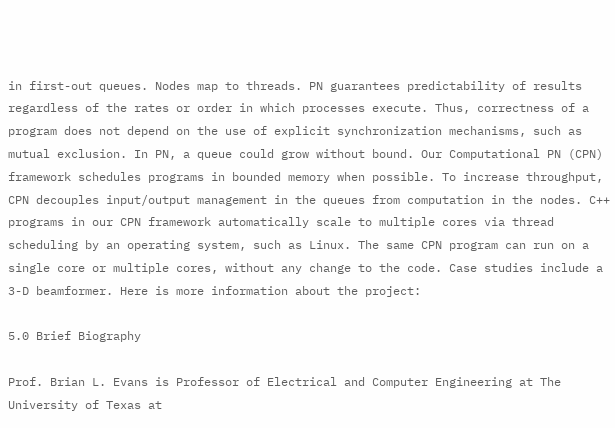in first-out queues. Nodes map to threads. PN guarantees predictability of results regardless of the rates or order in which processes execute. Thus, correctness of a program does not depend on the use of explicit synchronization mechanisms, such as mutual exclusion. In PN, a queue could grow without bound. Our Computational PN (CPN) framework schedules programs in bounded memory when possible. To increase throughput, CPN decouples input/output management in the queues from computation in the nodes. C++ programs in our CPN framework automatically scale to multiple cores via thread scheduling by an operating system, such as Linux. The same CPN program can run on a single core or multiple cores, without any change to the code. Case studies include a 3-D beamformer. Here is more information about the project:

5.0 Brief Biography

Prof. Brian L. Evans is Professor of Electrical and Computer Engineering at The University of Texas at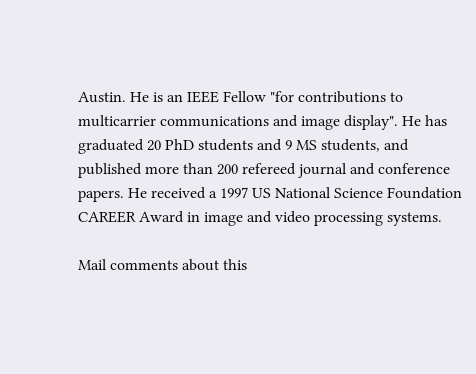Austin. He is an IEEE Fellow "for contributions to multicarrier communications and image display". He has graduated 20 PhD students and 9 MS students, and published more than 200 refereed journal and conference papers. He received a 1997 US National Science Foundation CAREER Award in image and video processing systems.

Mail comments about this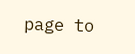page to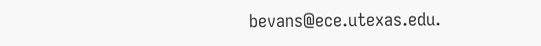bevans@ece.utexas.edu.